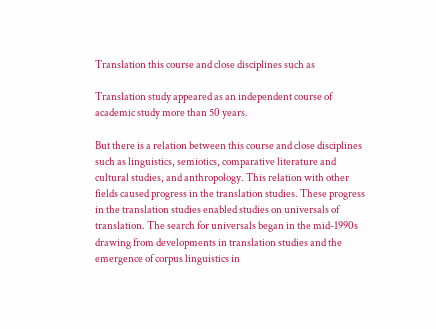Translation this course and close disciplines such as

Translation study appeared as an independent course of academic study more than 50 years.

But there is a relation between this course and close disciplines such as linguistics, semiotics, comparative literature and cultural studies, and anthropology. This relation with other fields caused progress in the translation studies. These progress in the translation studies enabled studies on universals of translation. The search for universals began in the mid-1990s drawing from developments in translation studies and the emergence of corpus linguistics in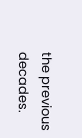the previous decades.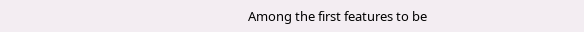Among the first features to be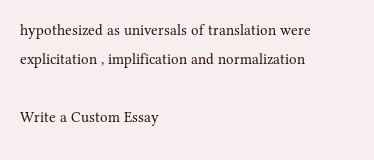hypothesized as universals of translation were explicitation , implification and normalization

Write a Custom Essay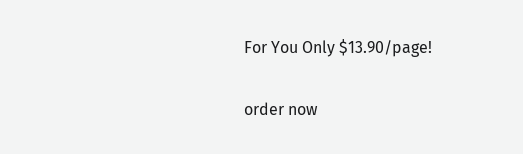For You Only $13.90/page!

order now